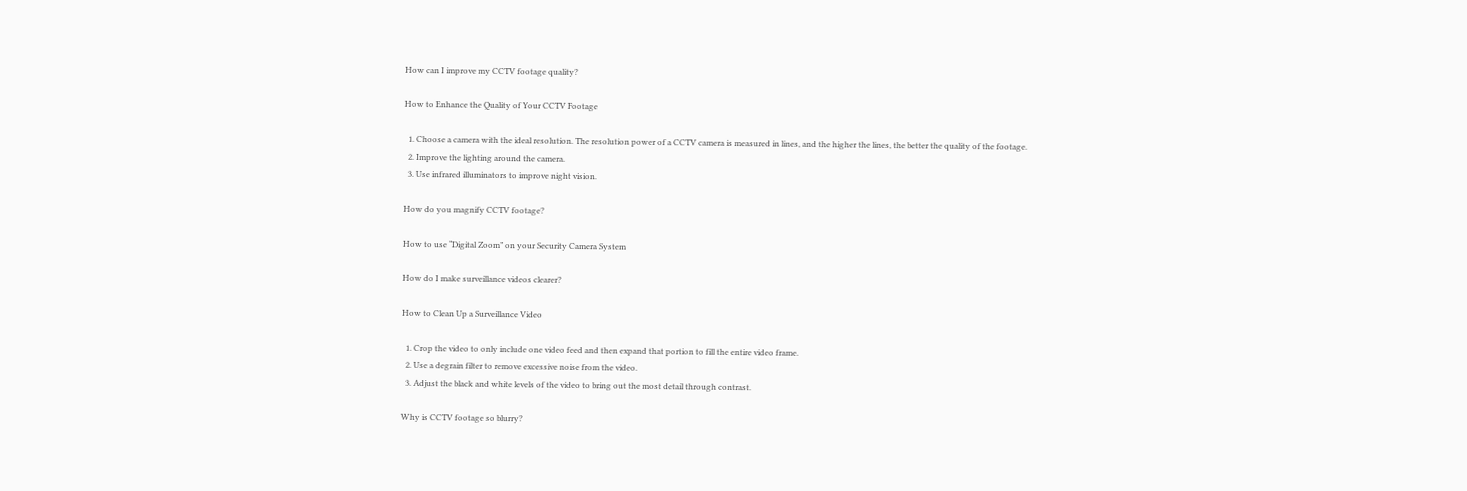How can I improve my CCTV footage quality?

How to Enhance the Quality of Your CCTV Footage

  1. Choose a camera with the ideal resolution. The resolution power of a CCTV camera is measured in lines, and the higher the lines, the better the quality of the footage.
  2. Improve the lighting around the camera.
  3. Use infrared illuminators to improve night vision.

How do you magnify CCTV footage?

How to use “Digital Zoom” on your Security Camera System

How do I make surveillance videos clearer?

How to Clean Up a Surveillance Video

  1. Crop the video to only include one video feed and then expand that portion to fill the entire video frame.
  2. Use a degrain filter to remove excessive noise from the video.
  3. Adjust the black and white levels of the video to bring out the most detail through contrast.

Why is CCTV footage so blurry?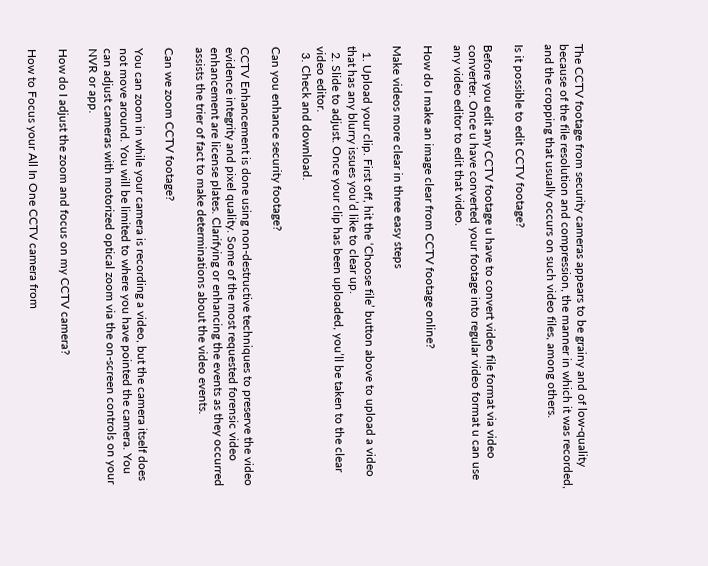The CCTV footage from security cameras appears to be grainy and of low-quality because of the file resolution and compression, the manner in which it was recorded, and the cropping that usually occurs on such video files, among others.

Is it possible to edit CCTV footage?

Before you edit any CCTV footage u have to convert video file format via video converter. Once u have converted your footage into regular video format u can use any video editor to edit that video.

How do I make an image clear from CCTV footage online?

Make videos more clear in three easy steps

  1. Upload your clip. First off, hit the ‘Choose file’ button above to upload a video that has any blurry issues you’d like to clear up.
  2. Slide to adjust. Once your clip has been uploaded, you’ll be taken to the clear video editor.
  3. Check and download.

Can you enhance security footage?

CCTV Enhancement is done using non-destructive techniques to preserve the video evidence integrity and pixel quality. Some of the most requested forensic video enhancement are license plates. Clarifying or enhancing the events as they occurred assists the trier of fact to make determinations about the video events.

Can we zoom CCTV footage?

You can zoom in while your camera is recording a video, but the camera itself does not move around. You will be limited to where you have pointed the camera. You can adjust cameras with motorized optical zoom via the on-screen controls on your NVR or app.

How do I adjust the zoom and focus on my CCTV camera?

How to Focus your All In One CCTV camera from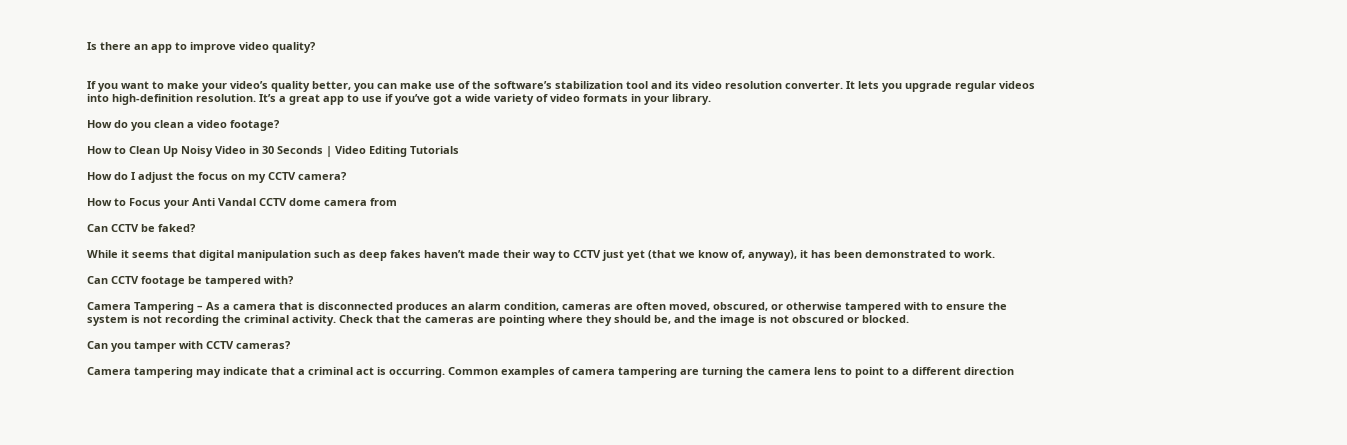Is there an app to improve video quality?


If you want to make your video’s quality better, you can make use of the software’s stabilization tool and its video resolution converter. It lets you upgrade regular videos into high-definition resolution. It’s a great app to use if you’ve got a wide variety of video formats in your library.

How do you clean a video footage?

How to Clean Up Noisy Video in 30 Seconds | Video Editing Tutorials

How do I adjust the focus on my CCTV camera?

How to Focus your Anti Vandal CCTV dome camera from

Can CCTV be faked?

While it seems that digital manipulation such as deep fakes haven’t made their way to CCTV just yet (that we know of, anyway), it has been demonstrated to work.

Can CCTV footage be tampered with?

Camera Tampering – As a camera that is disconnected produces an alarm condition, cameras are often moved, obscured, or otherwise tampered with to ensure the system is not recording the criminal activity. Check that the cameras are pointing where they should be, and the image is not obscured or blocked.

Can you tamper with CCTV cameras?

Camera tampering may indicate that a criminal act is occurring. Common examples of camera tampering are turning the camera lens to point to a different direction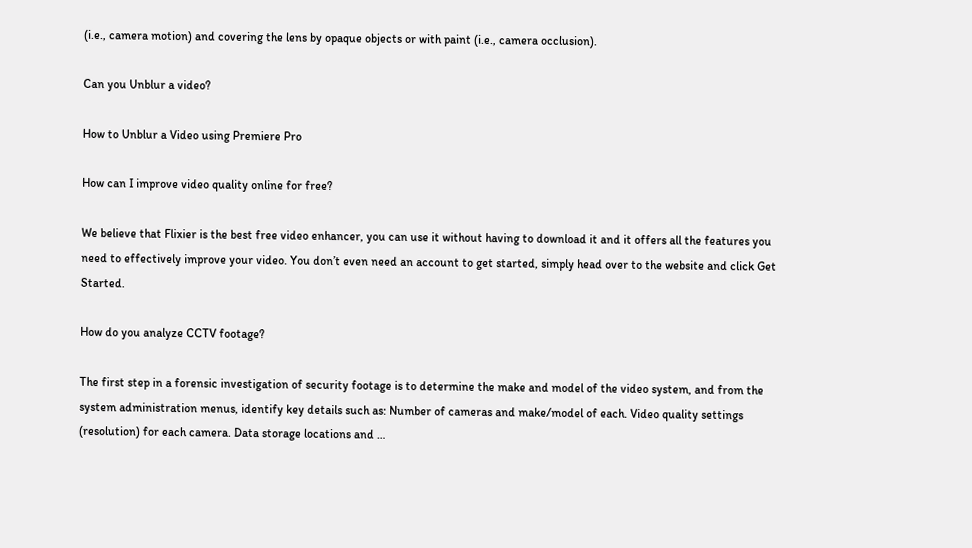(i.e., camera motion) and covering the lens by opaque objects or with paint (i.e., camera occlusion).

Can you Unblur a video?

How to Unblur a Video using Premiere Pro

How can I improve video quality online for free?

We believe that Flixier is the best free video enhancer, you can use it without having to download it and it offers all the features you need to effectively improve your video. You don’t even need an account to get started, simply head over to the website and click Get Started.

How do you analyze CCTV footage?

The first step in a forensic investigation of security footage is to determine the make and model of the video system, and from the system administration menus, identify key details such as: Number of cameras and make/model of each. Video quality settings (resolution) for each camera. Data storage locations and …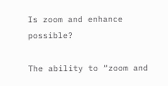Is zoom and enhance possible?

The ability to “zoom and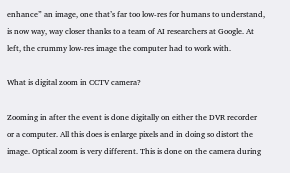enhance” an image, one that’s far too low-res for humans to understand, is now way, way closer thanks to a team of AI researchers at Google. At left, the crummy low-res image the computer had to work with.

What is digital zoom in CCTV camera?

Zooming in after the event is done digitally on either the DVR recorder or a computer. All this does is enlarge pixels and in doing so distort the image. Optical zoom is very different. This is done on the camera during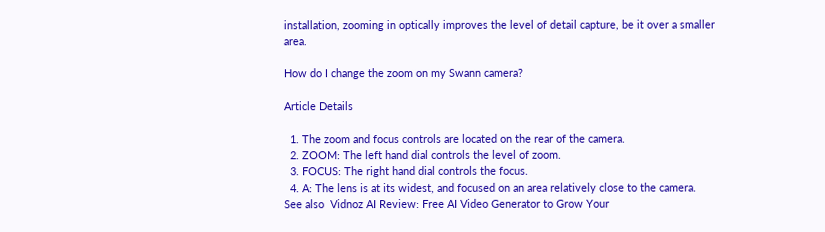installation, zooming in optically improves the level of detail capture, be it over a smaller area.

How do I change the zoom on my Swann camera?

Article Details

  1. The zoom and focus controls are located on the rear of the camera.
  2. ZOOM: The left hand dial controls the level of zoom.
  3. FOCUS: The right hand dial controls the focus.
  4. A: The lens is at its widest, and focused on an area relatively close to the camera.
See also  Vidnoz AI Review: Free AI Video Generator to Grow Your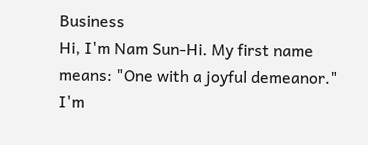Business
Hi, I'm Nam Sun-Hi. My first name means: "One with a joyful demeanor." I'm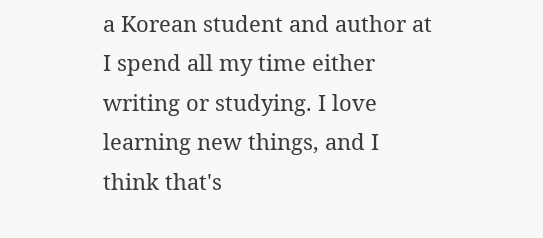a Korean student and author at I spend all my time either writing or studying. I love learning new things, and I think that's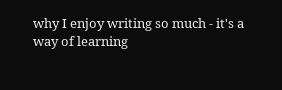why I enjoy writing so much - it's a way of learning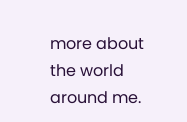more about the world around me.